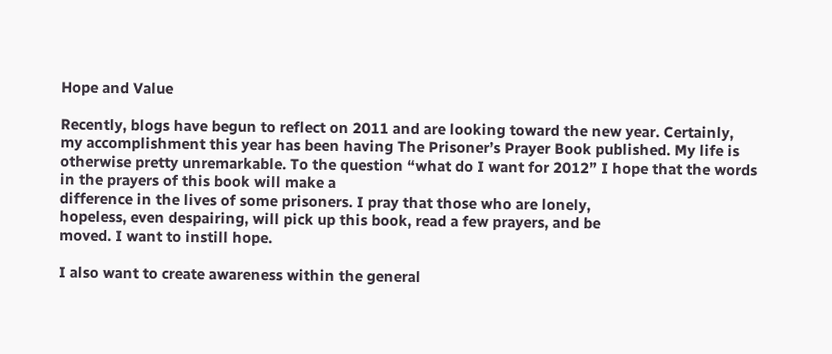Hope and Value

Recently, blogs have begun to reflect on 2011 and are looking toward the new year. Certainly, my accomplishment this year has been having The Prisoner’s Prayer Book published. My life is otherwise pretty unremarkable. To the question “what do I want for 2012” I hope that the words in the prayers of this book will make a
difference in the lives of some prisoners. I pray that those who are lonely,
hopeless, even despairing, will pick up this book, read a few prayers, and be
moved. I want to instill hope.

I also want to create awareness within the general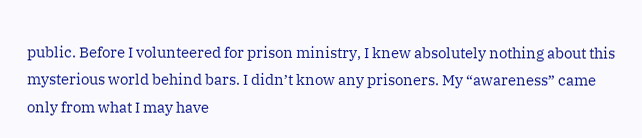public. Before I volunteered for prison ministry, I knew absolutely nothing about this mysterious world behind bars. I didn’t know any prisoners. My “awareness” came only from what I may have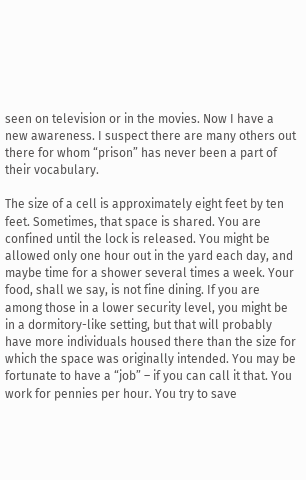seen on television or in the movies. Now I have a new awareness. I suspect there are many others out there for whom “prison” has never been a part of their vocabulary.

The size of a cell is approximately eight feet by ten feet. Sometimes, that space is shared. You are confined until the lock is released. You might be allowed only one hour out in the yard each day, and maybe time for a shower several times a week. Your food, shall we say, is not fine dining. If you are among those in a lower security level, you might be in a dormitory-like setting, but that will probably have more individuals housed there than the size for which the space was originally intended. You may be fortunate to have a “job” – if you can call it that. You work for pennies per hour. You try to save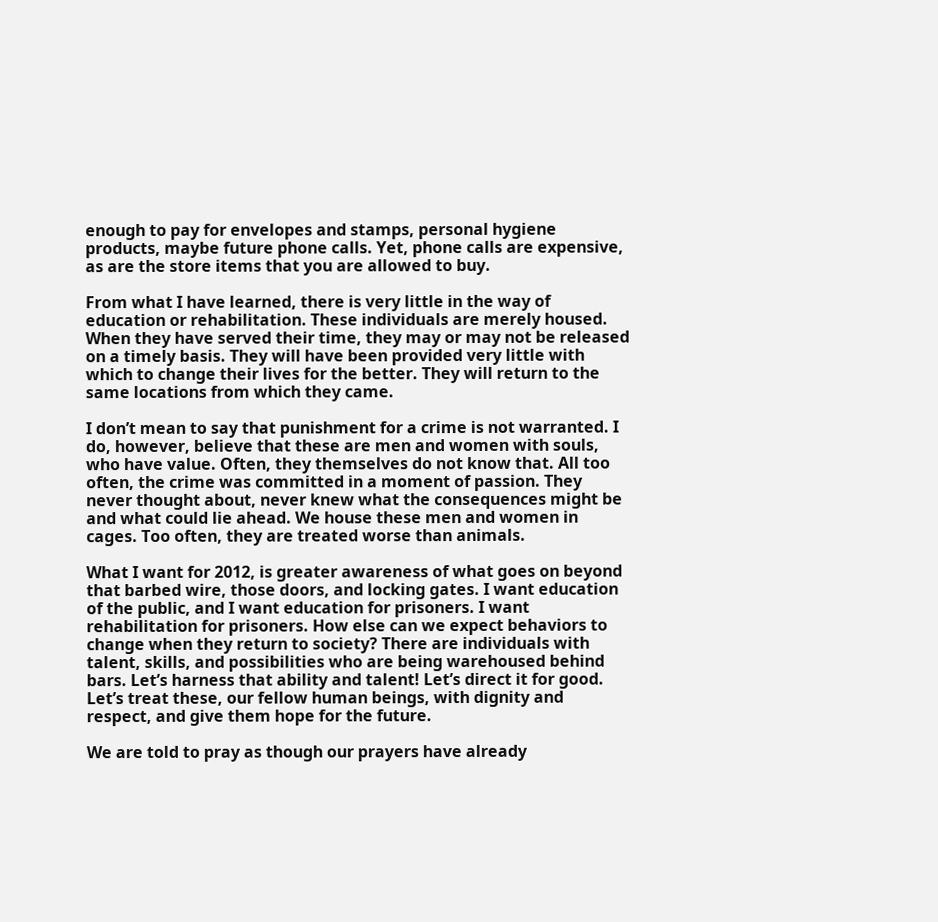enough to pay for envelopes and stamps, personal hygiene products, maybe future phone calls. Yet, phone calls are expensive, as are the store items that you are allowed to buy.

From what I have learned, there is very little in the way of education or rehabilitation. These individuals are merely housed. When they have served their time, they may or may not be released on a timely basis. They will have been provided very little with which to change their lives for the better. They will return to the same locations from which they came.

I don’t mean to say that punishment for a crime is not warranted. I do, however, believe that these are men and women with souls, who have value. Often, they themselves do not know that. All too often, the crime was committed in a moment of passion. They never thought about, never knew what the consequences might be and what could lie ahead. We house these men and women in cages. Too often, they are treated worse than animals.

What I want for 2012, is greater awareness of what goes on beyond that barbed wire, those doors, and locking gates. I want education of the public, and I want education for prisoners. I want rehabilitation for prisoners. How else can we expect behaviors to change when they return to society? There are individuals with talent, skills, and possibilities who are being warehoused behind bars. Let’s harness that ability and talent! Let’s direct it for good. Let’s treat these, our fellow human beings, with dignity and respect, and give them hope for the future.

We are told to pray as though our prayers have already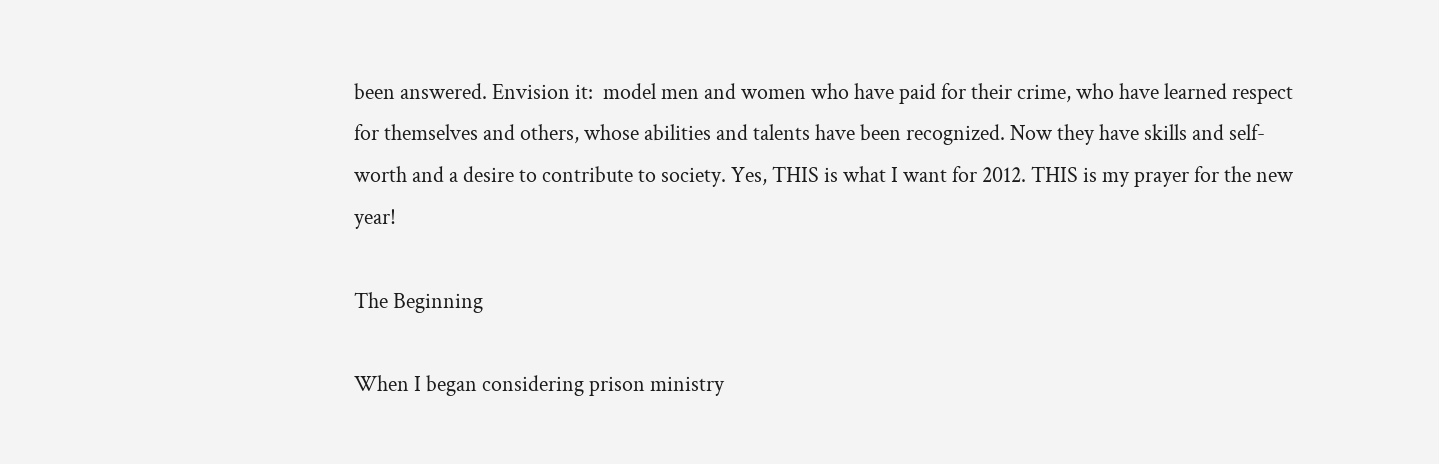been answered. Envision it:  model men and women who have paid for their crime, who have learned respect for themselves and others, whose abilities and talents have been recognized. Now they have skills and self-worth and a desire to contribute to society. Yes, THIS is what I want for 2012. THIS is my prayer for the new year!

The Beginning

When I began considering prison ministry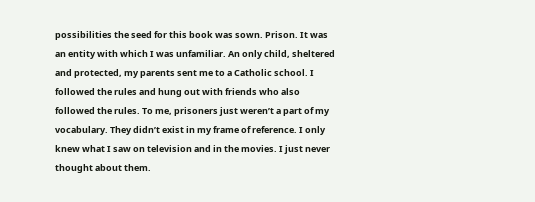possibilities the seed for this book was sown. Prison. It was an entity with which I was unfamiliar. An only child, sheltered and protected, my parents sent me to a Catholic school. I followed the rules and hung out with friends who also followed the rules. To me, prisoners just weren’t a part of my vocabulary. They didn’t exist in my frame of reference. I only knew what I saw on television and in the movies. I just never thought about them.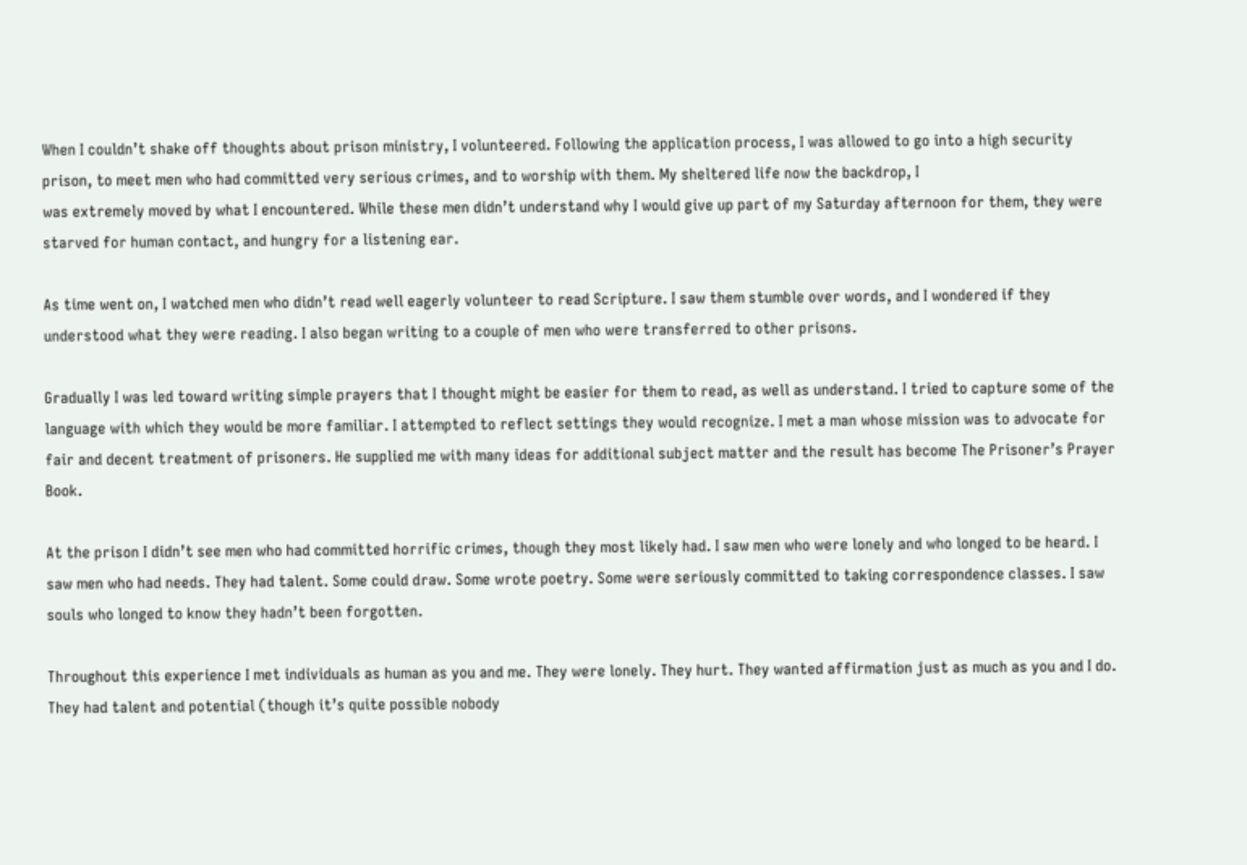When I couldn’t shake off thoughts about prison ministry, I volunteered. Following the application process, I was allowed to go into a high security prison, to meet men who had committed very serious crimes, and to worship with them. My sheltered life now the backdrop, I
was extremely moved by what I encountered. While these men didn’t understand why I would give up part of my Saturday afternoon for them, they were starved for human contact, and hungry for a listening ear.

As time went on, I watched men who didn’t read well eagerly volunteer to read Scripture. I saw them stumble over words, and I wondered if they understood what they were reading. I also began writing to a couple of men who were transferred to other prisons.

Gradually I was led toward writing simple prayers that I thought might be easier for them to read, as well as understand. I tried to capture some of the language with which they would be more familiar. I attempted to reflect settings they would recognize. I met a man whose mission was to advocate for fair and decent treatment of prisoners. He supplied me with many ideas for additional subject matter and the result has become The Prisoner’s Prayer Book.

At the prison I didn’t see men who had committed horrific crimes, though they most likely had. I saw men who were lonely and who longed to be heard. I saw men who had needs. They had talent. Some could draw. Some wrote poetry. Some were seriously committed to taking correspondence classes. I saw souls who longed to know they hadn’t been forgotten.

Throughout this experience I met individuals as human as you and me. They were lonely. They hurt. They wanted affirmation just as much as you and I do. They had talent and potential (though it’s quite possible nobody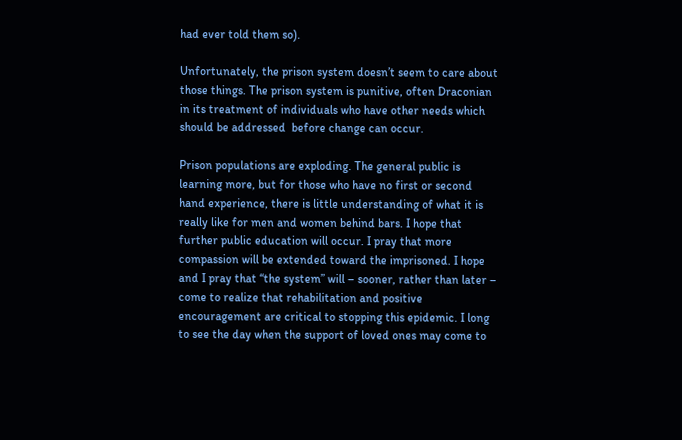had ever told them so).

Unfortunately, the prison system doesn’t seem to care about those things. The prison system is punitive, often Draconian in its treatment of individuals who have other needs which should be addressed  before change can occur.

Prison populations are exploding. The general public is learning more, but for those who have no first or second hand experience, there is little understanding of what it is really like for men and women behind bars. I hope that further public education will occur. I pray that more compassion will be extended toward the imprisoned. I hope and I pray that “the system” will – sooner, rather than later – come to realize that rehabilitation and positive encouragement are critical to stopping this epidemic. I long to see the day when the support of loved ones may come to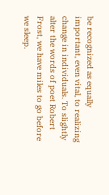be recognized as equally important, even vital, to realizing change in individuals. To slightly alter the words of poet Robert Frost, we have miles to go before we sleep.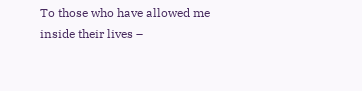To those who have allowed me inside their lives –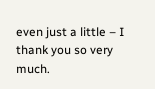even just a little – I thank you so very much.